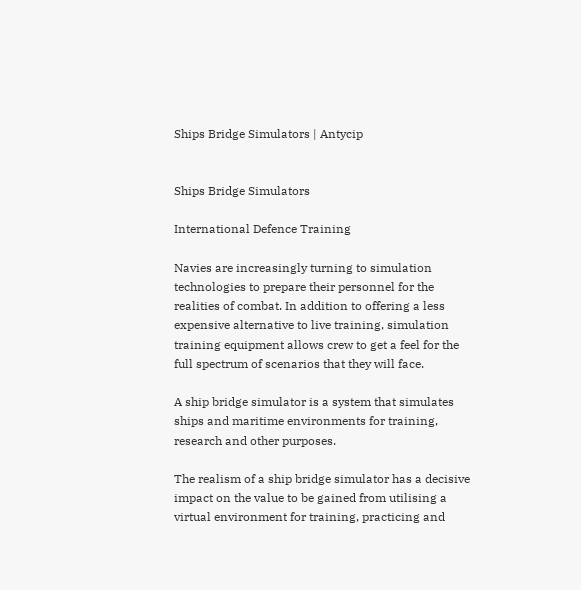Ships Bridge Simulators | Antycip


Ships Bridge Simulators

International Defence Training

Navies are increasingly turning to simulation technologies to prepare their personnel for the realities of combat. In addition to offering a less expensive alternative to live training, simulation training equipment allows crew to get a feel for the full spectrum of scenarios that they will face.

A ship bridge simulator is a system that simulates ships and maritime environments for training, research and other purposes.

The realism of a ship bridge simulator has a decisive impact on the value to be gained from utilising a virtual environment for training, practicing and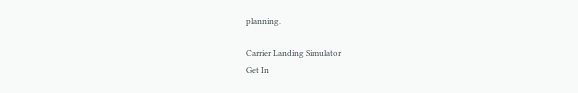planning.

Carrier Landing Simulator
Get In